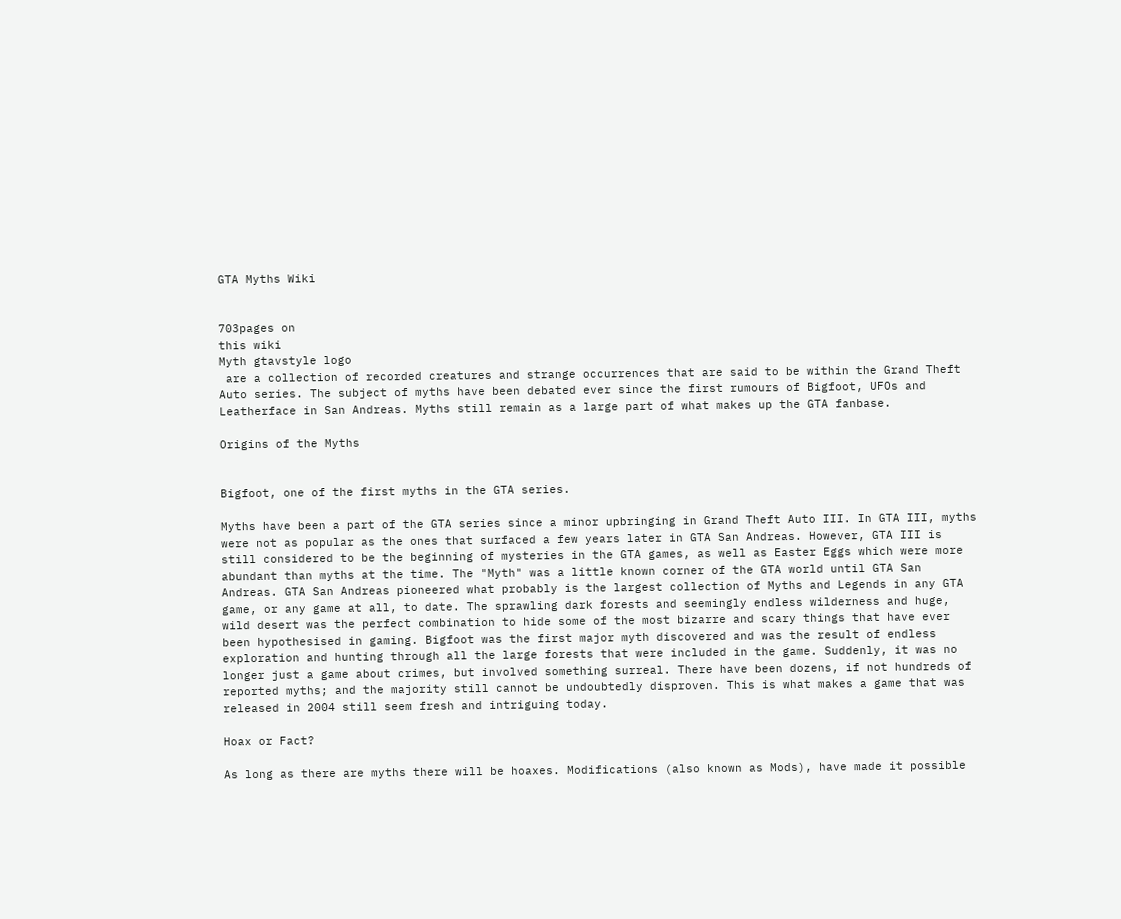GTA Myths Wiki


703pages on
this wiki
Myth gtavstyle logo
 are a collection of recorded creatures and strange occurrences that are said to be within the Grand Theft Auto series. The subject of myths have been debated ever since the first rumours of Bigfoot, UFOs and Leatherface in San Andreas. Myths still remain as a large part of what makes up the GTA fanbase.

Origins of the Myths


Bigfoot, one of the first myths in the GTA series.

Myths have been a part of the GTA series since a minor upbringing in Grand Theft Auto III. In GTA III, myths were not as popular as the ones that surfaced a few years later in GTA San Andreas. However, GTA III is still considered to be the beginning of mysteries in the GTA games, as well as Easter Eggs which were more abundant than myths at the time. The "Myth" was a little known corner of the GTA world until GTA San Andreas. GTA San Andreas pioneered what probably is the largest collection of Myths and Legends in any GTA game, or any game at all, to date. The sprawling dark forests and seemingly endless wilderness and huge, wild desert was the perfect combination to hide some of the most bizarre and scary things that have ever been hypothesised in gaming. Bigfoot was the first major myth discovered and was the result of endless exploration and hunting through all the large forests that were included in the game. Suddenly, it was no longer just a game about crimes, but involved something surreal. There have been dozens, if not hundreds of reported myths; and the majority still cannot be undoubtedly disproven. This is what makes a game that was released in 2004 still seem fresh and intriguing today.

Hoax or Fact?

As long as there are myths there will be hoaxes. Modifications (also known as Mods), have made it possible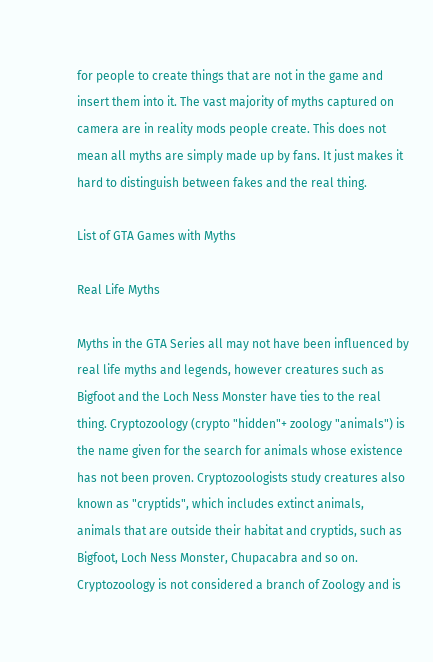for people to create things that are not in the game and insert them into it. The vast majority of myths captured on camera are in reality mods people create. This does not mean all myths are simply made up by fans. It just makes it hard to distinguish between fakes and the real thing.

List of GTA Games with Myths

Real Life Myths

Myths in the GTA Series all may not have been influenced by real life myths and legends, however creatures such as Bigfoot and the Loch Ness Monster have ties to the real thing. Cryptozoology (crypto "hidden"+ zoology "animals") is the name given for the search for animals whose existence has not been proven. Cryptozoologists study creatures also known as "cryptids", which includes extinct animals, animals that are outside their habitat and cryptids, such as Bigfoot, Loch Ness Monster, Chupacabra and so on. Cryptozoology is not considered a branch of Zoology and is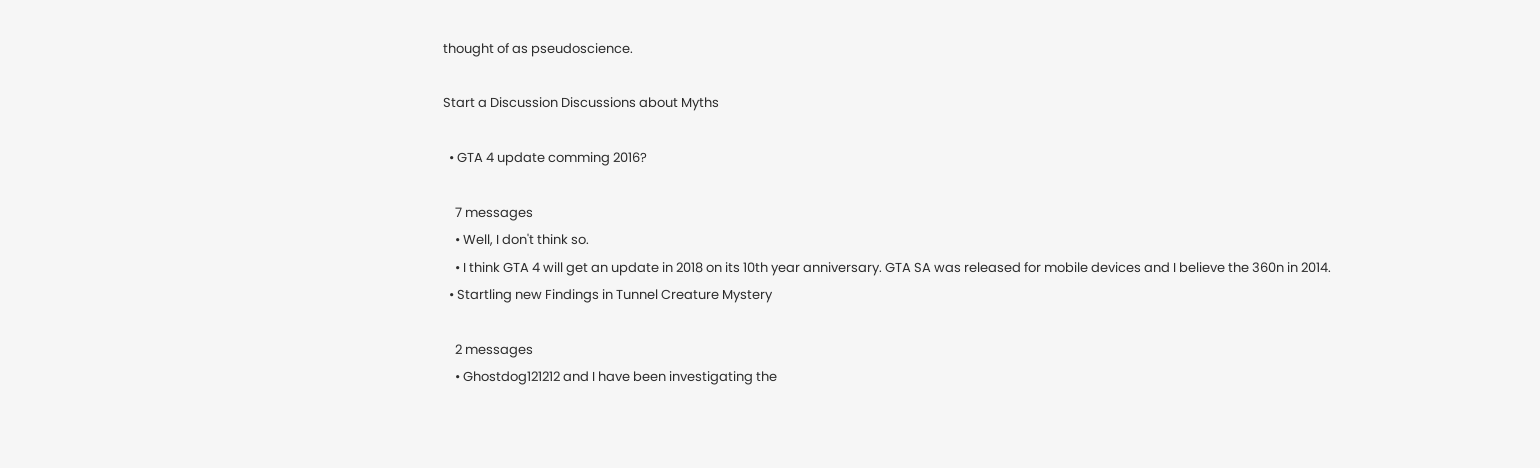thought of as pseudoscience.

Start a Discussion Discussions about Myths

  • GTA 4 update comming 2016?

    7 messages
    • Well, I don't think so.
    • I think GTA 4 will get an update in 2018 on its 10th year anniversary. GTA SA was released for mobile devices and I believe the 360n in 2014.
  • Startling new Findings in Tunnel Creature Mystery

    2 messages
    • Ghostdog121212 and I have been investigating the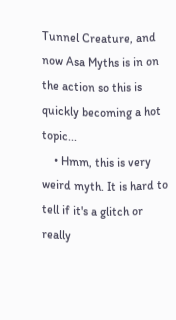Tunnel Creature, and now Asa Myths is in on the action so this is quickly becoming a hot topic...
    • Hmm, this is very weird myth. It is hard to tell if it's a glitch or really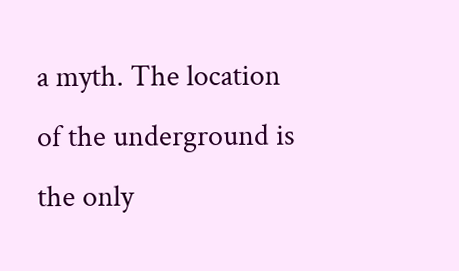a myth. The location of the underground is the only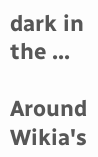dark in the ...

Around Wikia's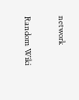network

Random Wiki